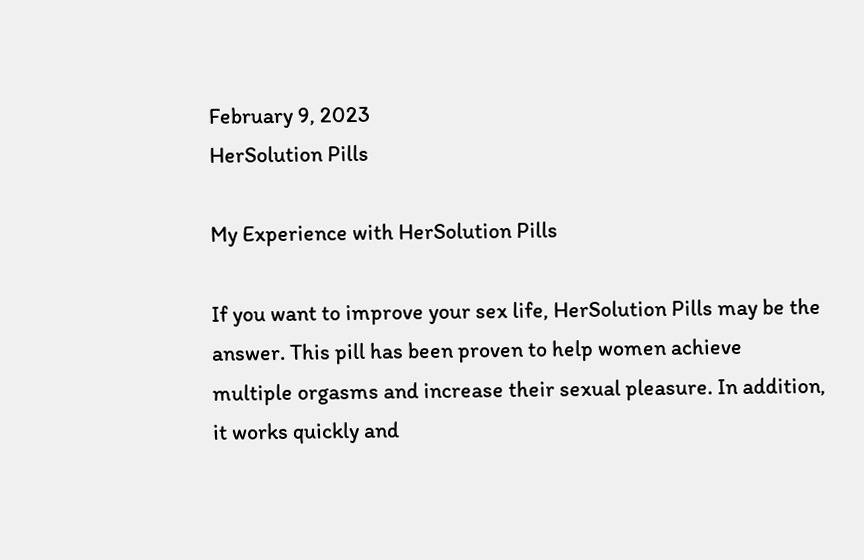February 9, 2023
HerSolution Pills

My Experience with HerSolution Pills

If you want to improve your sex life, HerSolution Pills may be the answer. This pill has been proven to help women achieve multiple orgasms and increase their sexual pleasure. In addition, it works quickly and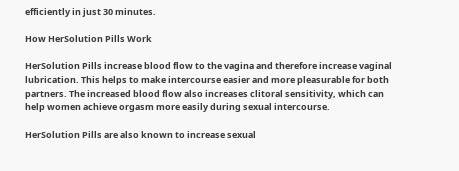efficiently in just 30 minutes.

How HerSolution Pills Work

HerSolution Pills increase blood flow to the vagina and therefore increase vaginal lubrication. This helps to make intercourse easier and more pleasurable for both partners. The increased blood flow also increases clitoral sensitivity, which can help women achieve orgasm more easily during sexual intercourse.

HerSolution Pills are also known to increase sexual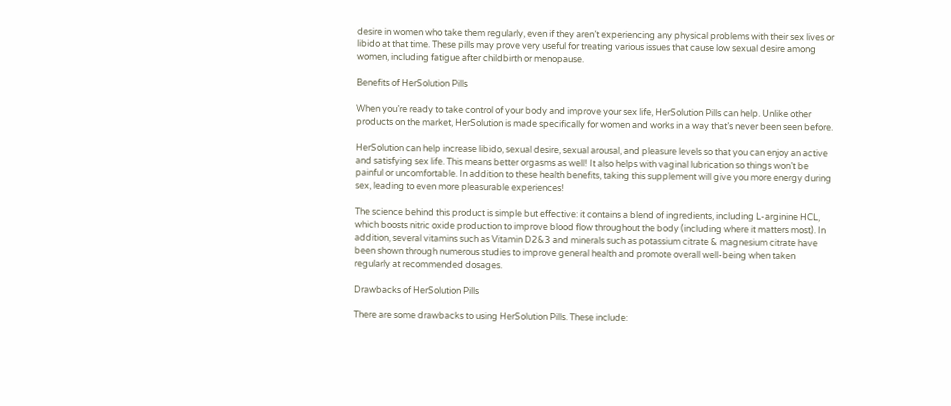desire in women who take them regularly, even if they aren’t experiencing any physical problems with their sex lives or libido at that time. These pills may prove very useful for treating various issues that cause low sexual desire among women, including fatigue after childbirth or menopause.

Benefits of HerSolution Pills

When you’re ready to take control of your body and improve your sex life, HerSolution Pills can help. Unlike other products on the market, HerSolution is made specifically for women and works in a way that’s never been seen before.

HerSolution can help increase libido, sexual desire, sexual arousal, and pleasure levels so that you can enjoy an active and satisfying sex life. This means better orgasms as well! It also helps with vaginal lubrication so things won’t be painful or uncomfortable. In addition to these health benefits, taking this supplement will give you more energy during sex, leading to even more pleasurable experiences!

The science behind this product is simple but effective: it contains a blend of ingredients, including L-arginine HCL, which boosts nitric oxide production to improve blood flow throughout the body (including where it matters most). In addition, several vitamins such as Vitamin D2&3 and minerals such as potassium citrate & magnesium citrate have been shown through numerous studies to improve general health and promote overall well-being when taken regularly at recommended dosages.

Drawbacks of HerSolution Pills

There are some drawbacks to using HerSolution Pills. These include: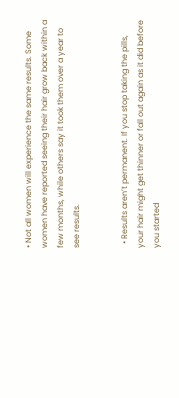• Not all women will experience the same results. Some women have reported seeing their hair grow back within a few months, while others say it took them over a year to see results.


  • Results aren’t permanent. If you stop taking the pills, your hair might get thinner or fall out again as it did before you started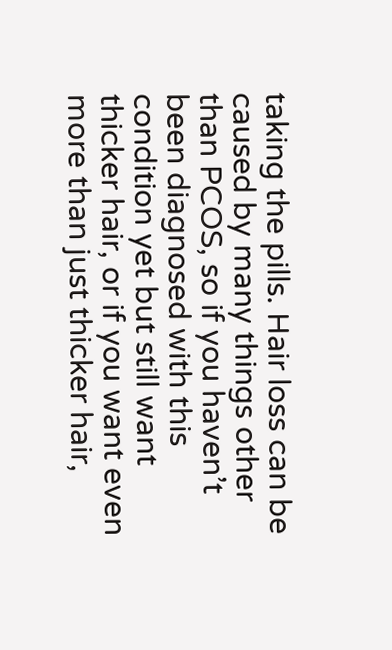taking the pills. Hair loss can be caused by many things other than PCOS, so if you haven’t been diagnosed with this condition yet but still want thicker hair, or if you want even more than just thicker hair,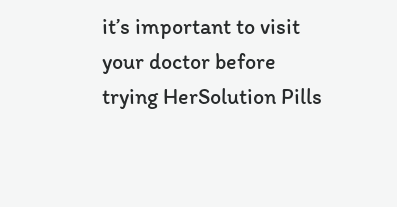it’s important to visit your doctor before trying HerSolution Pills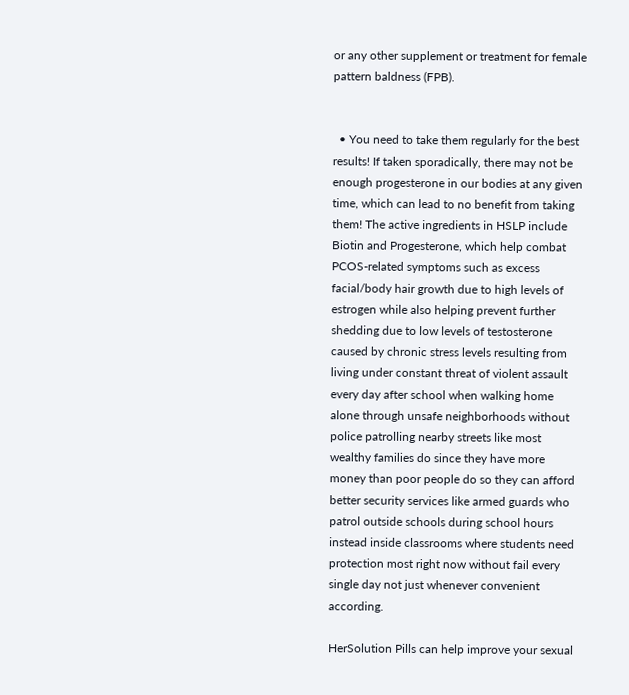or any other supplement or treatment for female pattern baldness (FPB).


  • You need to take them regularly for the best results! If taken sporadically, there may not be enough progesterone in our bodies at any given time, which can lead to no benefit from taking them! The active ingredients in HSLP include Biotin and Progesterone, which help combat PCOS-related symptoms such as excess facial/body hair growth due to high levels of estrogen while also helping prevent further shedding due to low levels of testosterone caused by chronic stress levels resulting from living under constant threat of violent assault every day after school when walking home alone through unsafe neighborhoods without police patrolling nearby streets like most wealthy families do since they have more money than poor people do so they can afford better security services like armed guards who patrol outside schools during school hours instead inside classrooms where students need protection most right now without fail every single day not just whenever convenient according.

HerSolution Pills can help improve your sexual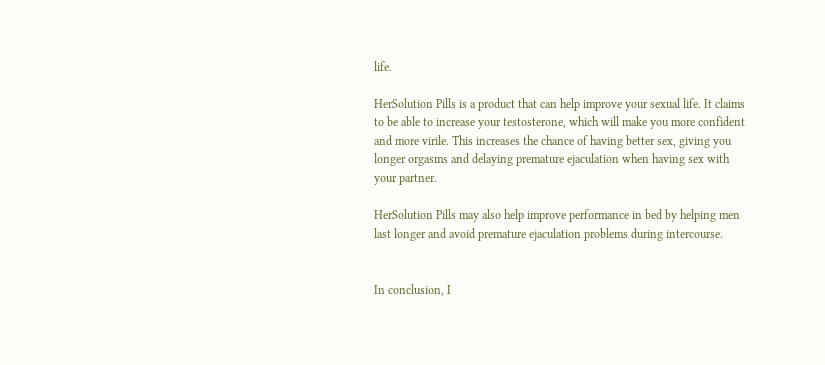life.

HerSolution Pills is a product that can help improve your sexual life. It claims to be able to increase your testosterone, which will make you more confident and more virile. This increases the chance of having better sex, giving you longer orgasms and delaying premature ejaculation when having sex with your partner.

HerSolution Pills may also help improve performance in bed by helping men last longer and avoid premature ejaculation problems during intercourse.


In conclusion, I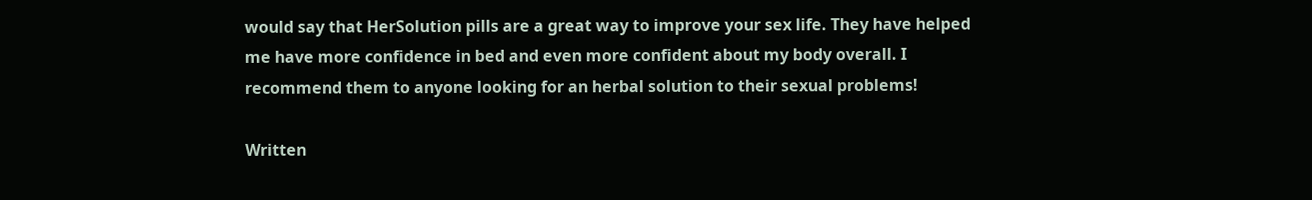would say that HerSolution pills are a great way to improve your sex life. They have helped me have more confidence in bed and even more confident about my body overall. I recommend them to anyone looking for an herbal solution to their sexual problems!

Written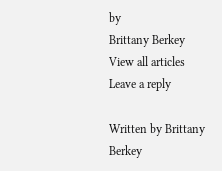by
Brittany Berkey
View all articles
Leave a reply

Written by Brittany Berkey